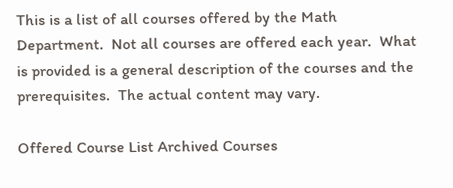This is a list of all courses offered by the Math Department.  Not all courses are offered each year.  What is provided is a general description of the courses and the prerequisites.  The actual content may vary.

Offered Course List Archived Courses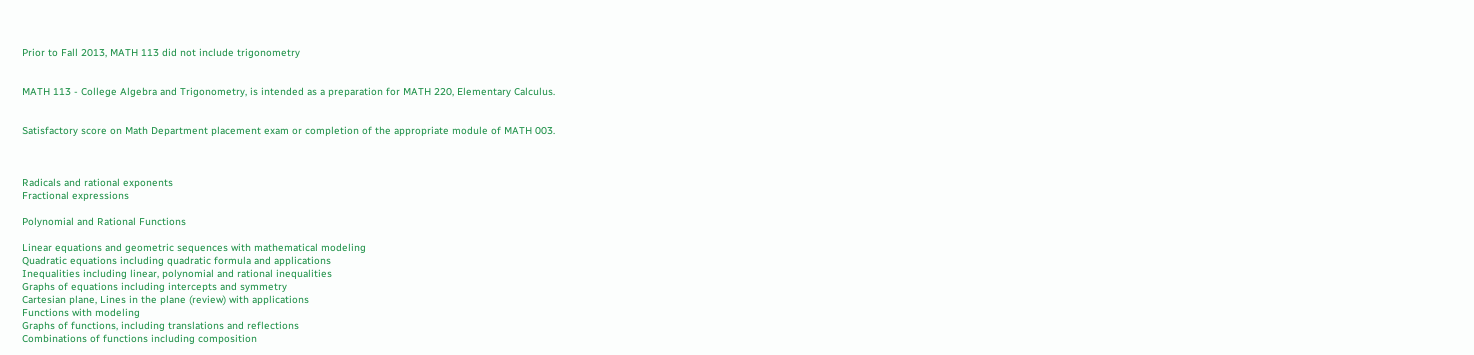Prior to Fall 2013, MATH 113 did not include trigonometry


MATH 113 - College Algebra and Trigonometry, is intended as a preparation for MATH 220, Elementary Calculus.


Satisfactory score on Math Department placement exam or completion of the appropriate module of MATH 003.



Radicals and rational exponents
Fractional expressions

Polynomial and Rational Functions

Linear equations and geometric sequences with mathematical modeling
Quadratic equations including quadratic formula and applications
Inequalities including linear, polynomial and rational inequalities
Graphs of equations including intercepts and symmetry
Cartesian plane, Lines in the plane (review) with applications
Functions with modeling
Graphs of functions, including translations and reflections
Combinations of functions including composition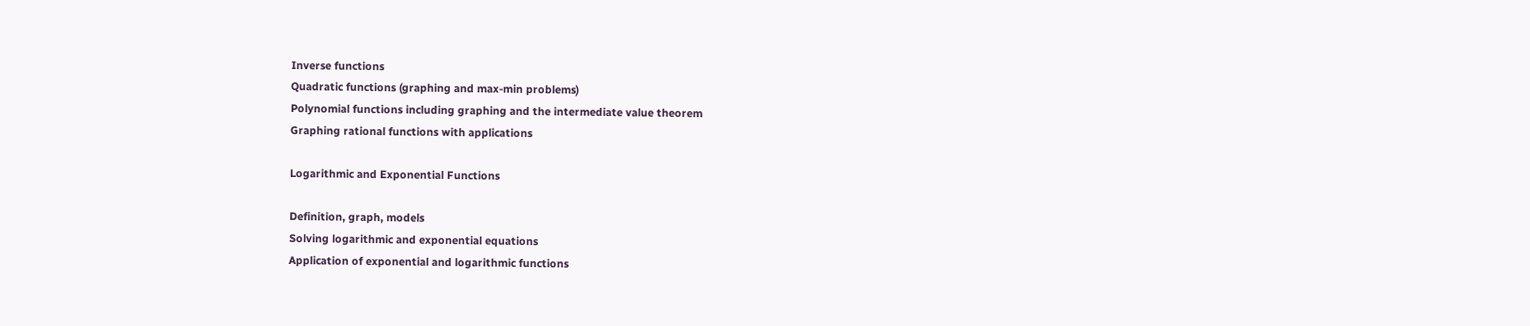Inverse functions
Quadratic functions (graphing and max-min problems)
Polynomial functions including graphing and the intermediate value theorem
Graphing rational functions with applications

Logarithmic and Exponential Functions

Definition, graph, models
Solving logarithmic and exponential equations
Application of exponential and logarithmic functions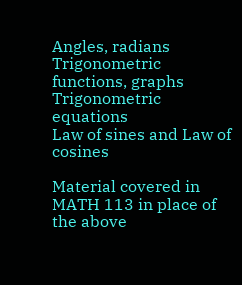Angles, radians
Trigonometric functions, graphs
Trigonometric equations
Law of sines and Law of cosines

Material covered in MATH 113 in place of the above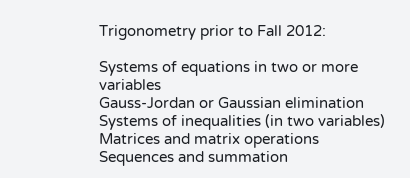Trigonometry prior to Fall 2012:

Systems of equations in two or more variables
Gauss-Jordan or Gaussian elimination
Systems of inequalities (in two variables)
Matrices and matrix operations
Sequences and summation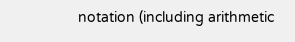notation (including arithmetic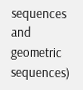sequences and geometric sequences)